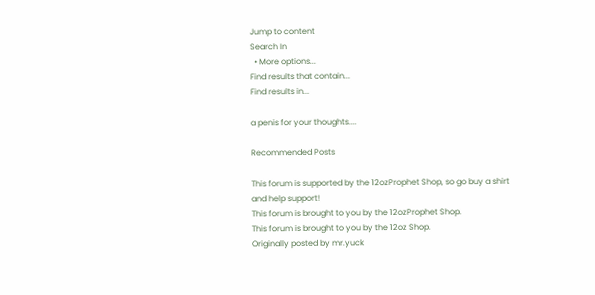Jump to content
Search In
  • More options...
Find results that contain...
Find results in...

a penis for your thoughts....

Recommended Posts

This forum is supported by the 12ozProphet Shop, so go buy a shirt and help support!
This forum is brought to you by the 12ozProphet Shop.
This forum is brought to you by the 12oz Shop.
Originally posted by mr.yuck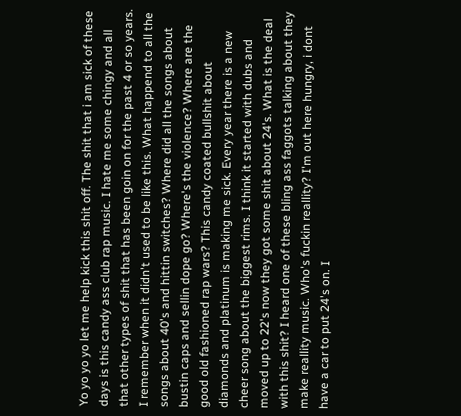Yo yo yo yo let me help kick this shit off. The shit that i am sick of these days is this candy ass club rap music. I hate me some chingy and all that other types of shit that has been goin on for the past 4 or so years. I remember when it didn't used to be like this. What happend to all the songs about 40's and hittin switches? Where did all the songs about bustin caps and sellin dope go? Where's the violence? Where are the good old fashioned rap wars? This candy coated bullshit about diamonds and platinum is making me sick. Every year there is a new cheer song about the biggest rims. I think it started with dubs and moved up to 22's now they got some shit about 24's. What is the deal with this shit? I heard one of these bling ass faggots talking about they make reallity music. Who's fuckin reallity? I'm out here hungry, i dont have a car to put 24's on. I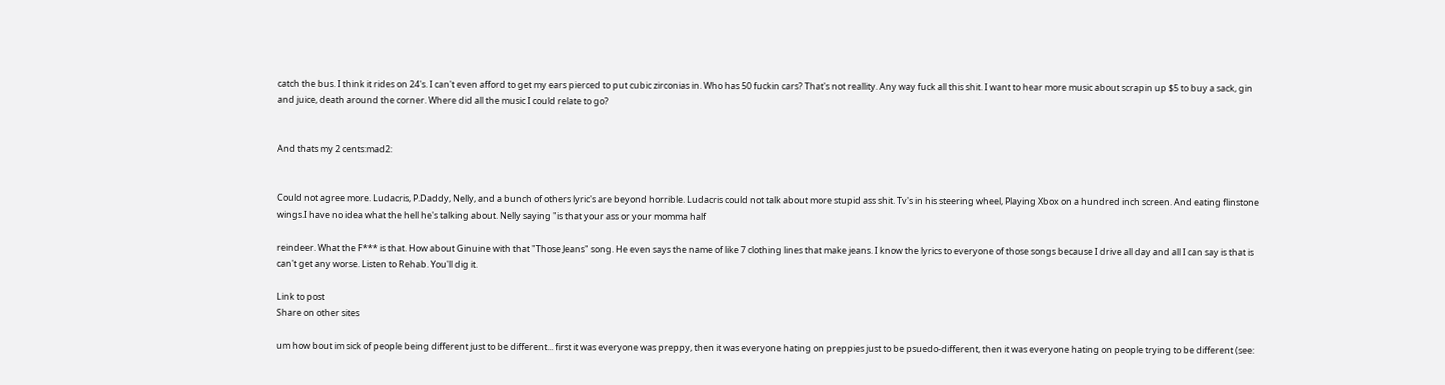catch the bus. I think it rides on 24's. I can't even afford to get my ears pierced to put cubic zirconias in. Who has 50 fuckin cars? That's not reallity. Any way fuck all this shit. I want to hear more music about scrapin up $5 to buy a sack, gin and juice, death around the corner. Where did all the music I could relate to go?


And thats my 2 cents:mad2:


Could not agree more. Ludacris, P.Daddy, Nelly, and a bunch of others lyric's are beyond horrible. Ludacris could not talk about more stupid ass shit. Tv's in his steering wheel, Playing Xbox on a hundred inch screen. And eating flinstone wings.I have no idea what the hell he's talking about. Nelly saying "is that your ass or your momma half

reindeer. What the F*** is that. How about Ginuine with that "Those Jeans" song. He even says the name of like 7 clothing lines that make jeans. I know the lyrics to everyone of those songs because I drive all day and all I can say is that is can't get any worse. Listen to Rehab. You'll dig it.

Link to post
Share on other sites

um how bout im sick of people being different just to be different... first it was everyone was preppy, then it was everyone hating on preppies just to be psuedo-different, then it was everyone hating on people trying to be different (see: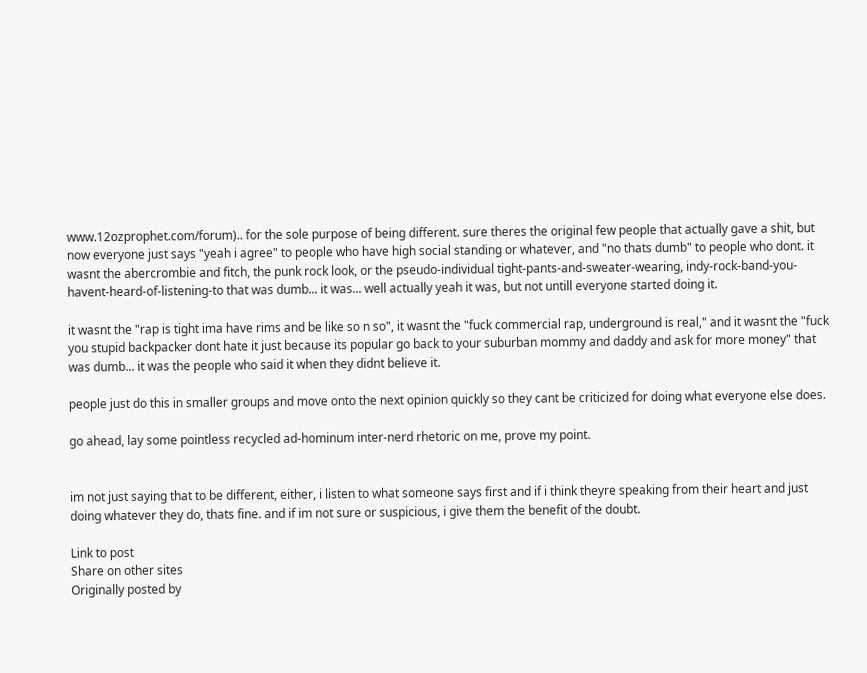www.12ozprophet.com/forum).. for the sole purpose of being different. sure theres the original few people that actually gave a shit, but now everyone just says "yeah i agree" to people who have high social standing or whatever, and "no thats dumb" to people who dont. it wasnt the abercrombie and fitch, the punk rock look, or the pseudo-individual tight-pants-and-sweater-wearing, indy-rock-band-you-havent-heard-of-listening-to that was dumb... it was... well actually yeah it was, but not untill everyone started doing it.

it wasnt the "rap is tight ima have rims and be like so n so", it wasnt the "fuck commercial rap, underground is real," and it wasnt the "fuck you stupid backpacker dont hate it just because its popular go back to your suburban mommy and daddy and ask for more money" that was dumb... it was the people who said it when they didnt believe it.

people just do this in smaller groups and move onto the next opinion quickly so they cant be criticized for doing what everyone else does.

go ahead, lay some pointless recycled ad-hominum inter-nerd rhetoric on me, prove my point.


im not just saying that to be different, either, i listen to what someone says first and if i think theyre speaking from their heart and just doing whatever they do, thats fine. and if im not sure or suspicious, i give them the benefit of the doubt.

Link to post
Share on other sites
Originally posted by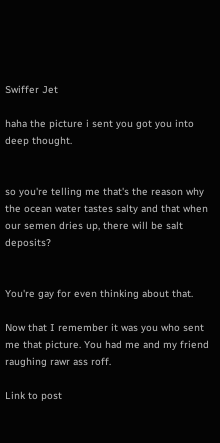Swiffer Jet

haha the picture i sent you got you into deep thought.


so you're telling me that's the reason why the ocean water tastes salty and that when our semen dries up, there will be salt deposits?


You're gay for even thinking about that.

Now that I remember it was you who sent me that picture. You had me and my friend raughing rawr ass roff.

Link to post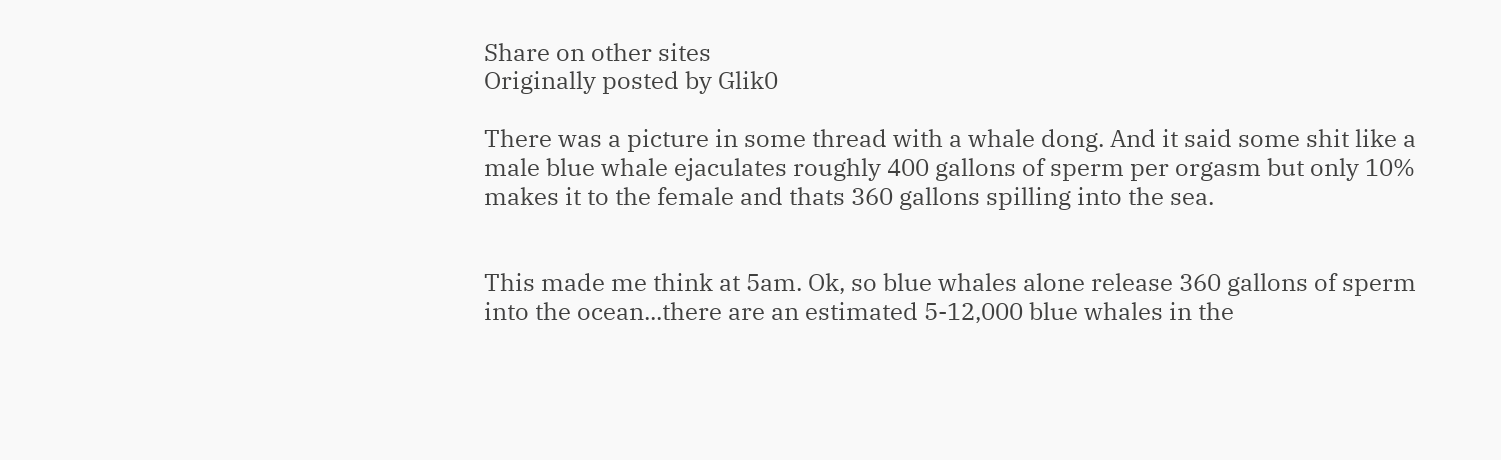Share on other sites
Originally posted by Glik0

There was a picture in some thread with a whale dong. And it said some shit like a male blue whale ejaculates roughly 400 gallons of sperm per orgasm but only 10% makes it to the female and thats 360 gallons spilling into the sea.


This made me think at 5am. Ok, so blue whales alone release 360 gallons of sperm into the ocean...there are an estimated 5-12,000 blue whales in the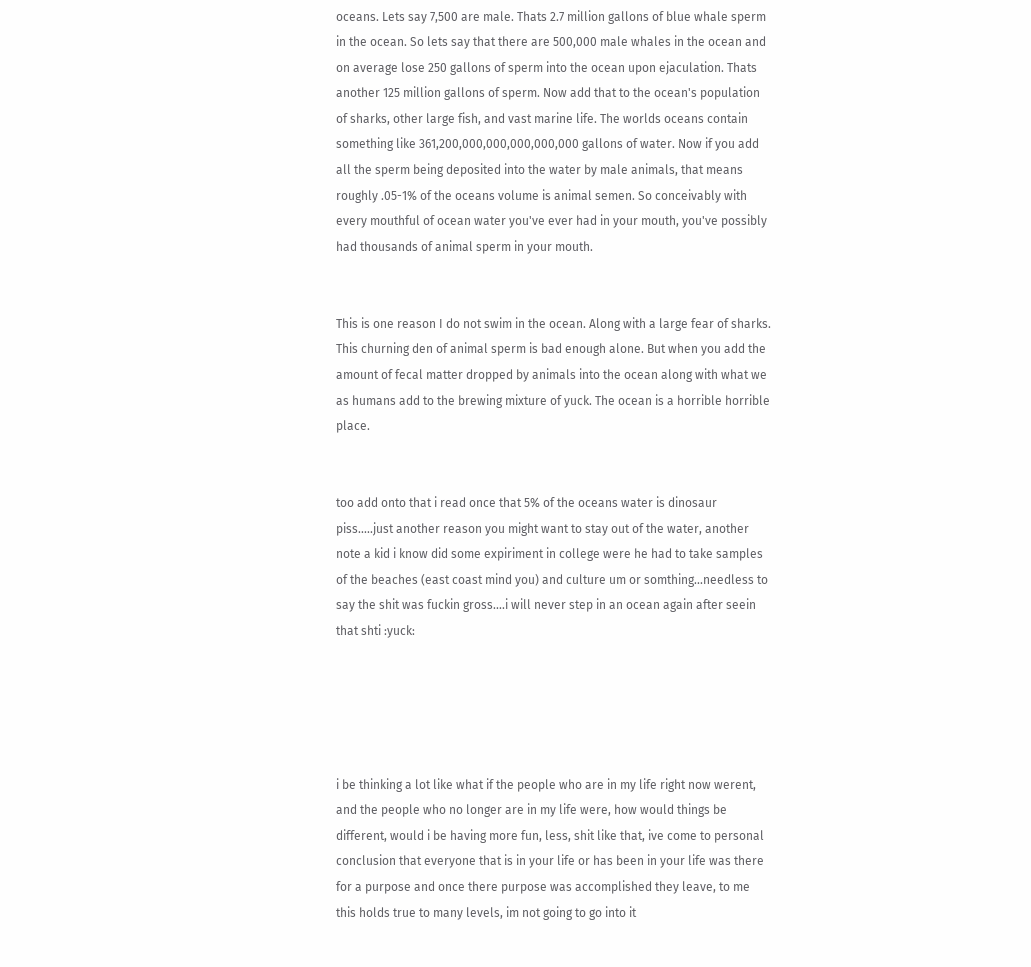oceans. Lets say 7,500 are male. Thats 2.7 million gallons of blue whale sperm in the ocean. So lets say that there are 500,000 male whales in the ocean and on average lose 250 gallons of sperm into the ocean upon ejaculation. Thats another 125 million gallons of sperm. Now add that to the ocean's population of sharks, other large fish, and vast marine life. The worlds oceans contain something like 361,200,000,000,000,000,000 gallons of water. Now if you add all the sperm being deposited into the water by male animals, that means roughly .05-1% of the oceans volume is animal semen. So conceivably with every mouthful of ocean water you've ever had in your mouth, you've possibly had thousands of animal sperm in your mouth.


This is one reason I do not swim in the ocean. Along with a large fear of sharks. This churning den of animal sperm is bad enough alone. But when you add the amount of fecal matter dropped by animals into the ocean along with what we as humans add to the brewing mixture of yuck. The ocean is a horrible horrible place.


too add onto that i read once that 5% of the oceans water is dinosaur piss.....just another reason you might want to stay out of the water, another note a kid i know did some expiriment in college were he had to take samples of the beaches (east coast mind you) and culture um or somthing...needless to say the shit was fuckin gross....i will never step in an ocean again after seein that shti :yuck:





i be thinking a lot like what if the people who are in my life right now werent, and the people who no longer are in my life were, how would things be different, would i be having more fun, less, shit like that, ive come to personal conclusion that everyone that is in your life or has been in your life was there for a purpose and once there purpose was accomplished they leave, to me this holds true to many levels, im not going to go into it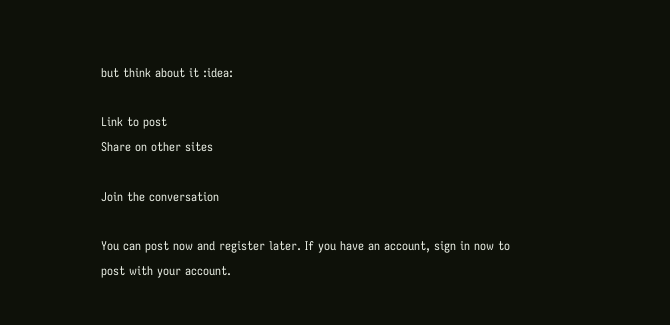but think about it :idea:

Link to post
Share on other sites

Join the conversation

You can post now and register later. If you have an account, sign in now to post with your account.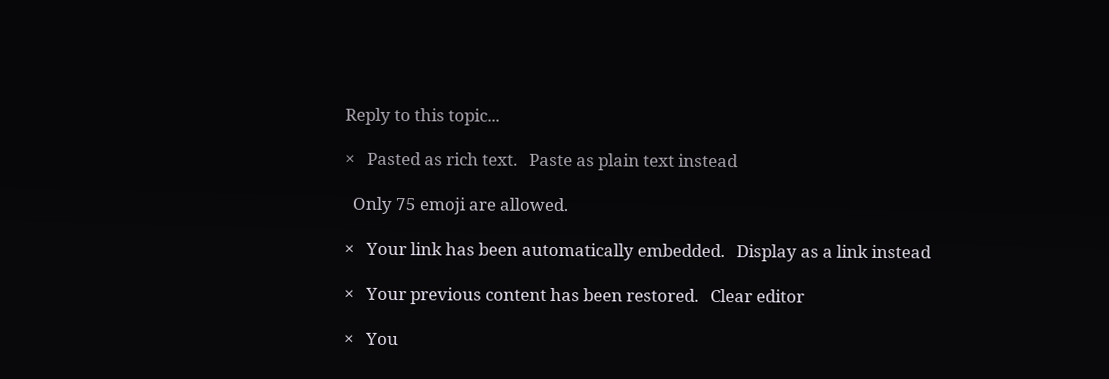Reply to this topic...

×   Pasted as rich text.   Paste as plain text instead

  Only 75 emoji are allowed.

×   Your link has been automatically embedded.   Display as a link instead

×   Your previous content has been restored.   Clear editor

×   You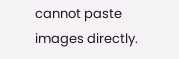cannot paste images directly.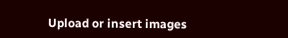Upload or insert images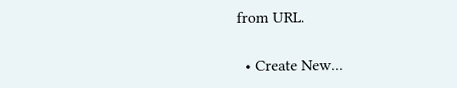from URL.

  • Create New...